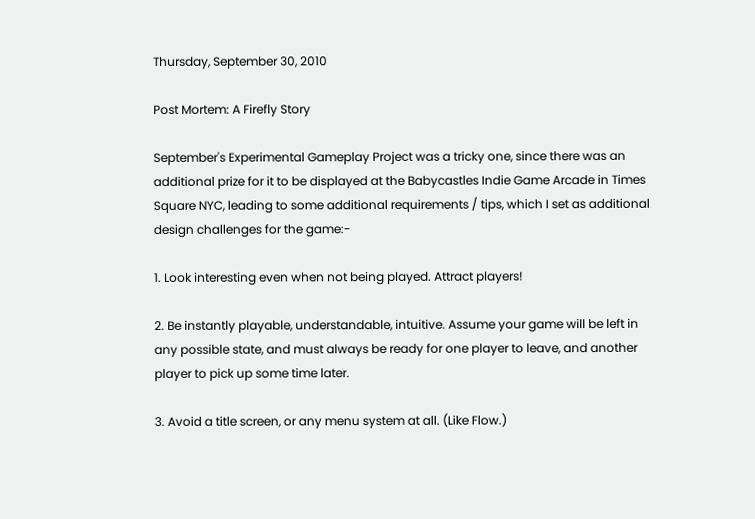Thursday, September 30, 2010

Post Mortem: A Firefly Story

September's Experimental Gameplay Project was a tricky one, since there was an additional prize for it to be displayed at the Babycastles Indie Game Arcade in Times Square NYC, leading to some additional requirements / tips, which I set as additional design challenges for the game:-

1. Look interesting even when not being played. Attract players!

2. Be instantly playable, understandable, intuitive. Assume your game will be left in any possible state, and must always be ready for one player to leave, and another player to pick up some time later.

3. Avoid a title screen, or any menu system at all. (Like Flow.)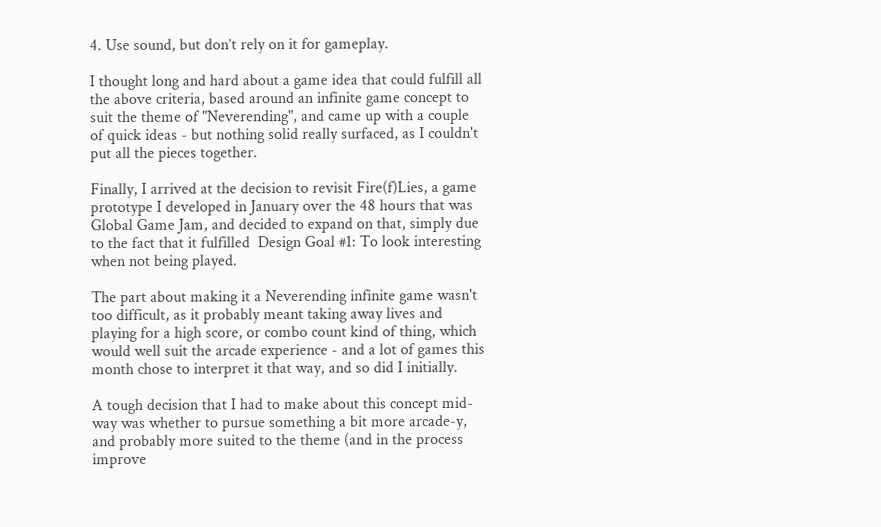4. Use sound, but don’t rely on it for gameplay.

I thought long and hard about a game idea that could fulfill all the above criteria, based around an infinite game concept to suit the theme of "Neverending", and came up with a couple of quick ideas - but nothing solid really surfaced, as I couldn't put all the pieces together.

Finally, I arrived at the decision to revisit Fire(f)Lies, a game prototype I developed in January over the 48 hours that was Global Game Jam, and decided to expand on that, simply due to the fact that it fulfilled  Design Goal #1: To look interesting when not being played.

The part about making it a Neverending infinite game wasn't too difficult, as it probably meant taking away lives and playing for a high score, or combo count kind of thing, which would well suit the arcade experience - and a lot of games this month chose to interpret it that way, and so did I initially.

A tough decision that I had to make about this concept mid-way was whether to pursue something a bit more arcade-y, and probably more suited to the theme (and in the process improve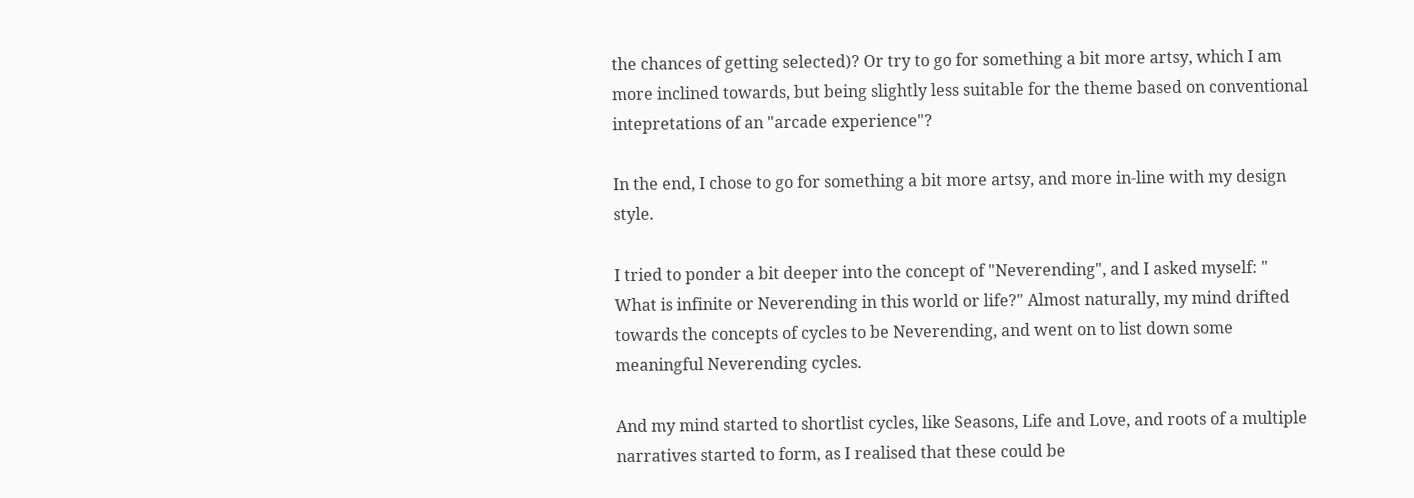the chances of getting selected)? Or try to go for something a bit more artsy, which I am more inclined towards, but being slightly less suitable for the theme based on conventional intepretations of an "arcade experience"?

In the end, I chose to go for something a bit more artsy, and more in-line with my design style.

I tried to ponder a bit deeper into the concept of "Neverending", and I asked myself: " What is infinite or Neverending in this world or life?" Almost naturally, my mind drifted towards the concepts of cycles to be Neverending, and went on to list down some meaningful Neverending cycles.

And my mind started to shortlist cycles, like Seasons, Life and Love, and roots of a multiple narratives started to form, as I realised that these could be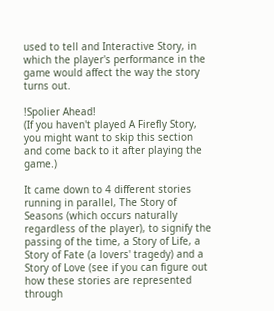used to tell and Interactive Story, in which the player's performance in the game would affect the way the story turns out.

!Spolier Ahead!
(If you haven't played A Firefly Story, you might want to skip this section and come back to it after playing the game.)

It came down to 4 different stories running in parallel, The Story of Seasons (which occurs naturally regardless of the player), to signify the passing of the time, a Story of Life, a Story of Fate (a lovers' tragedy) and a Story of Love (see if you can figure out how these stories are represented through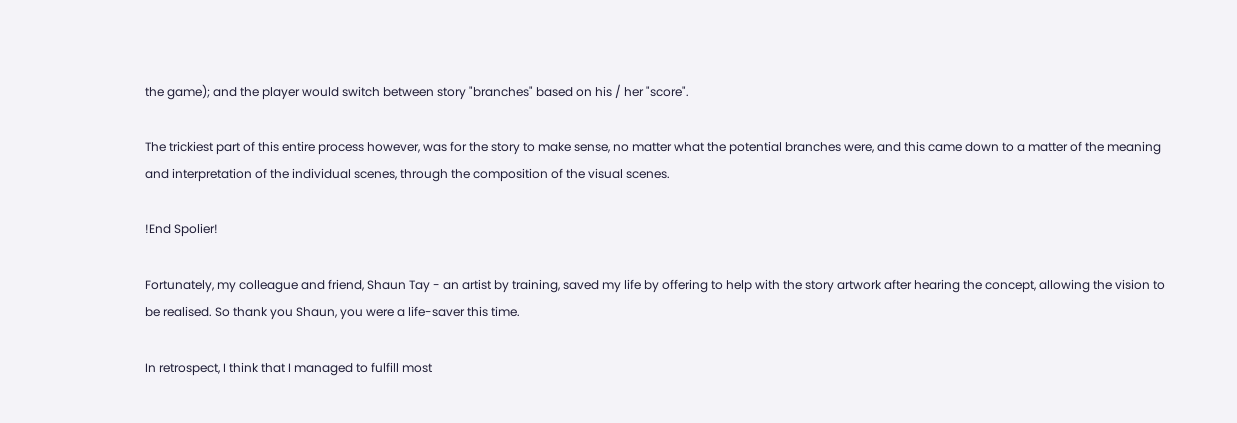the game); and the player would switch between story "branches" based on his / her "score".

The trickiest part of this entire process however, was for the story to make sense, no matter what the potential branches were, and this came down to a matter of the meaning and interpretation of the individual scenes, through the composition of the visual scenes.

!End Spolier!

Fortunately, my colleague and friend, Shaun Tay - an artist by training, saved my life by offering to help with the story artwork after hearing the concept, allowing the vision to be realised. So thank you Shaun, you were a life-saver this time.

In retrospect, I think that I managed to fulfill most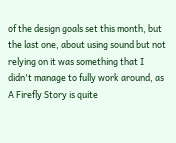of the design goals set this month, but the last one, about using sound but not relying on it was something that I didn't manage to fully work around, as A Firefly Story is quite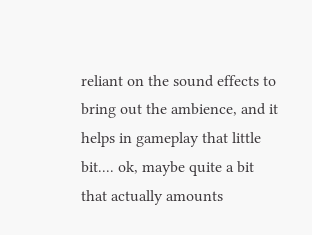reliant on the sound effects to bring out the ambience, and it helps in gameplay that little bit.... ok, maybe quite a bit that actually amounts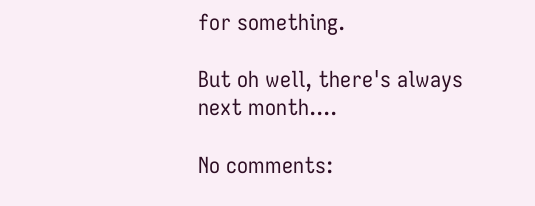for something.

But oh well, there's always next month....

No comments: